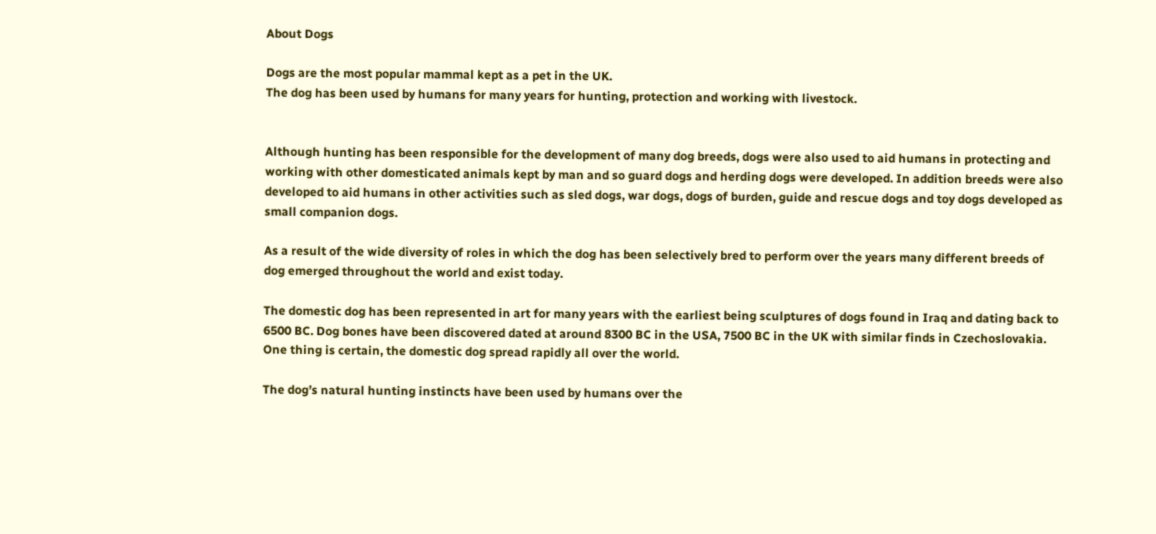About Dogs

Dogs are the most popular mammal kept as a pet in the UK.
The dog has been used by humans for many years for hunting, protection and working with livestock.


Although hunting has been responsible for the development of many dog breeds, dogs were also used to aid humans in protecting and working with other domesticated animals kept by man and so guard dogs and herding dogs were developed. In addition breeds were also developed to aid humans in other activities such as sled dogs, war dogs, dogs of burden, guide and rescue dogs and toy dogs developed as small companion dogs.

As a result of the wide diversity of roles in which the dog has been selectively bred to perform over the years many different breeds of dog emerged throughout the world and exist today.

The domestic dog has been represented in art for many years with the earliest being sculptures of dogs found in Iraq and dating back to 6500 BC. Dog bones have been discovered dated at around 8300 BC in the USA, 7500 BC in the UK with similar finds in Czechoslovakia. One thing is certain, the domestic dog spread rapidly all over the world.

The dog’s natural hunting instincts have been used by humans over the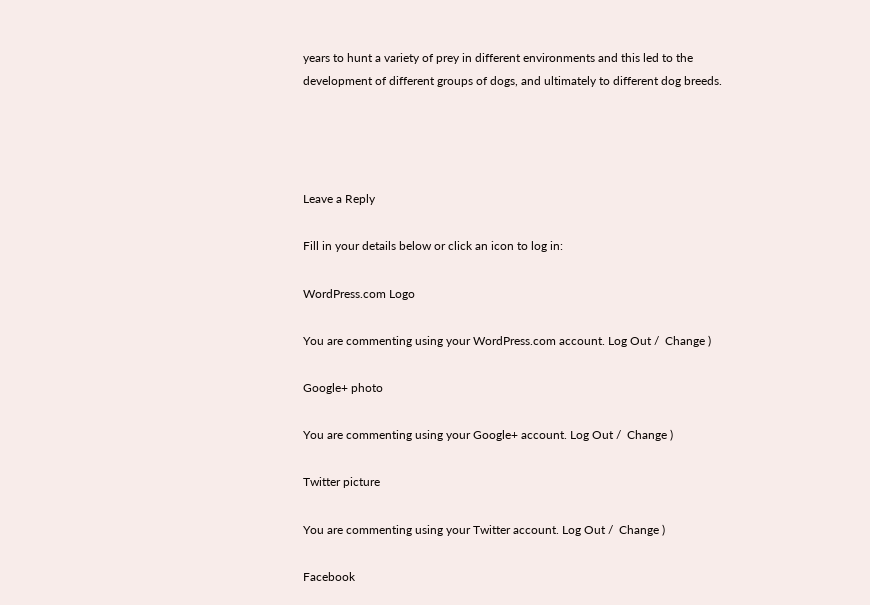years to hunt a variety of prey in different environments and this led to the development of different groups of dogs, and ultimately to different dog breeds.




Leave a Reply

Fill in your details below or click an icon to log in:

WordPress.com Logo

You are commenting using your WordPress.com account. Log Out /  Change )

Google+ photo

You are commenting using your Google+ account. Log Out /  Change )

Twitter picture

You are commenting using your Twitter account. Log Out /  Change )

Facebook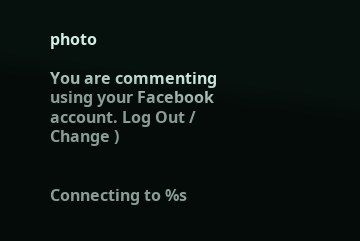photo

You are commenting using your Facebook account. Log Out /  Change )


Connecting to %s